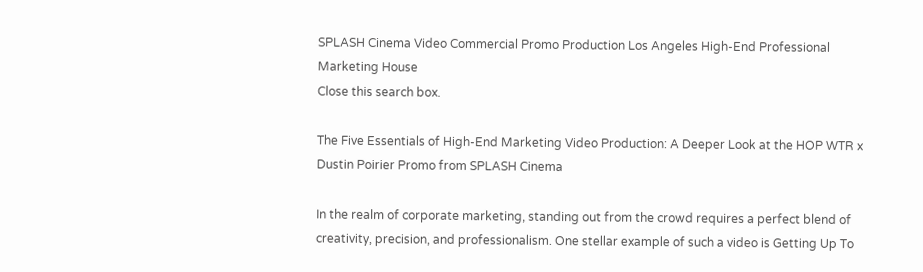SPLASH Cinema Video Commercial Promo Production Los Angeles High-End Professional Marketing House
Close this search box.

The Five Essentials of High-End Marketing Video Production: A Deeper Look at the HOP WTR x Dustin Poirier Promo from SPLASH Cinema

In the realm of corporate marketing, standing out from the crowd requires a perfect blend of creativity, precision, and professionalism. One stellar example of such a video is Getting Up To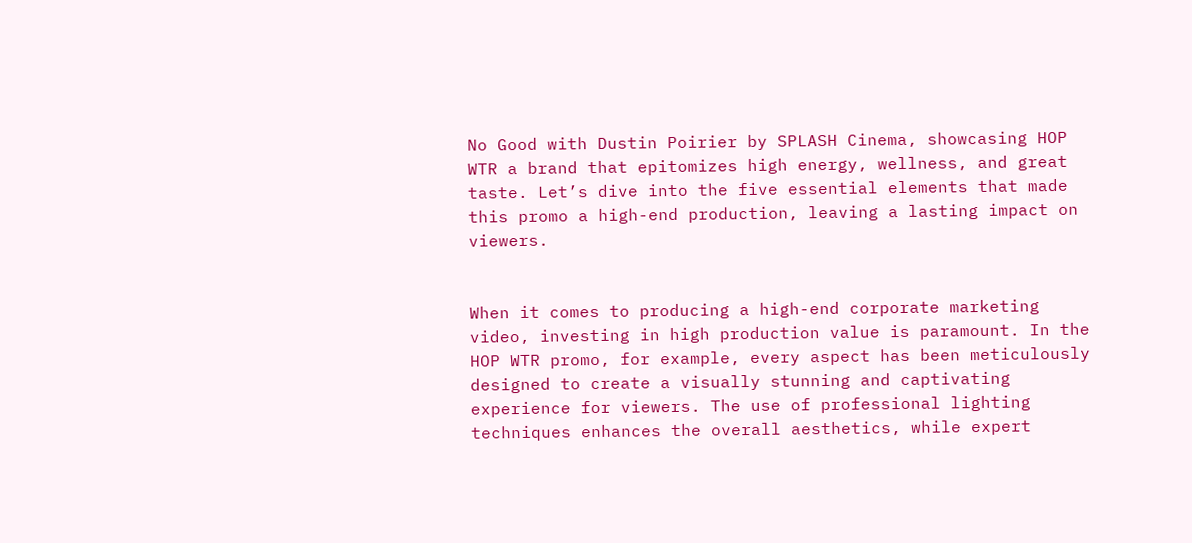No Good with Dustin Poirier by SPLASH Cinema, showcasing HOP WTR a brand that epitomizes high energy, wellness, and great taste. Let’s dive into the five essential elements that made this promo a high-end production, leaving a lasting impact on viewers.


When it comes to producing a high-end corporate marketing video, investing in high production value is paramount. In the HOP WTR promo, for example, every aspect has been meticulously designed to create a visually stunning and captivating experience for viewers. The use of professional lighting techniques enhances the overall aesthetics, while expert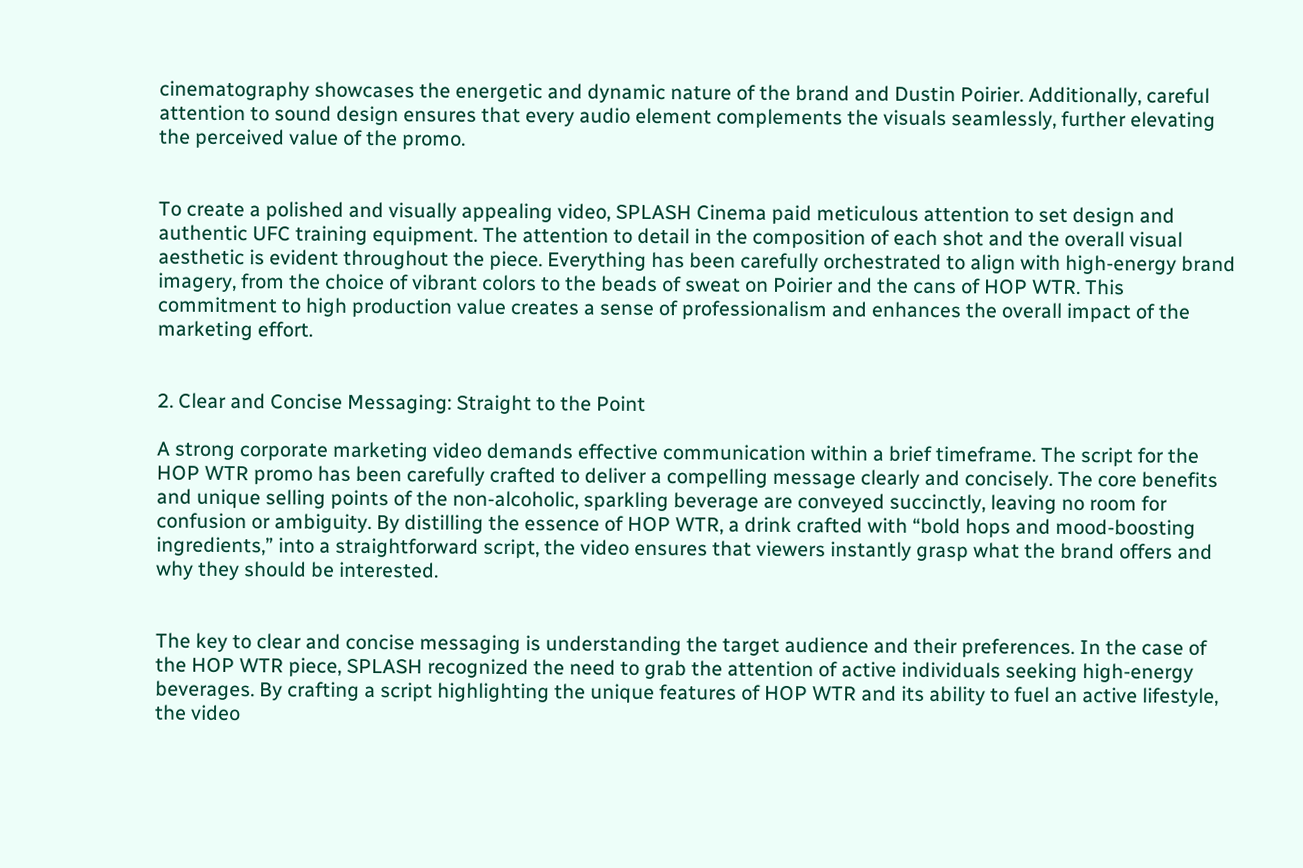cinematography showcases the energetic and dynamic nature of the brand and Dustin Poirier. Additionally, careful attention to sound design ensures that every audio element complements the visuals seamlessly, further elevating the perceived value of the promo.


To create a polished and visually appealing video, SPLASH Cinema paid meticulous attention to set design and authentic UFC training equipment. The attention to detail in the composition of each shot and the overall visual aesthetic is evident throughout the piece. Everything has been carefully orchestrated to align with high-energy brand imagery, from the choice of vibrant colors to the beads of sweat on Poirier and the cans of HOP WTR. This commitment to high production value creates a sense of professionalism and enhances the overall impact of the marketing effort.


2. Clear and Concise Messaging: Straight to the Point

A strong corporate marketing video demands effective communication within a brief timeframe. The script for the HOP WTR promo has been carefully crafted to deliver a compelling message clearly and concisely. The core benefits and unique selling points of the non-alcoholic, sparkling beverage are conveyed succinctly, leaving no room for confusion or ambiguity. By distilling the essence of HOP WTR, a drink crafted with “bold hops and mood-boosting ingredients,” into a straightforward script, the video ensures that viewers instantly grasp what the brand offers and why they should be interested.


The key to clear and concise messaging is understanding the target audience and their preferences. In the case of the HOP WTR piece, SPLASH recognized the need to grab the attention of active individuals seeking high-energy beverages. By crafting a script highlighting the unique features of HOP WTR and its ability to fuel an active lifestyle, the video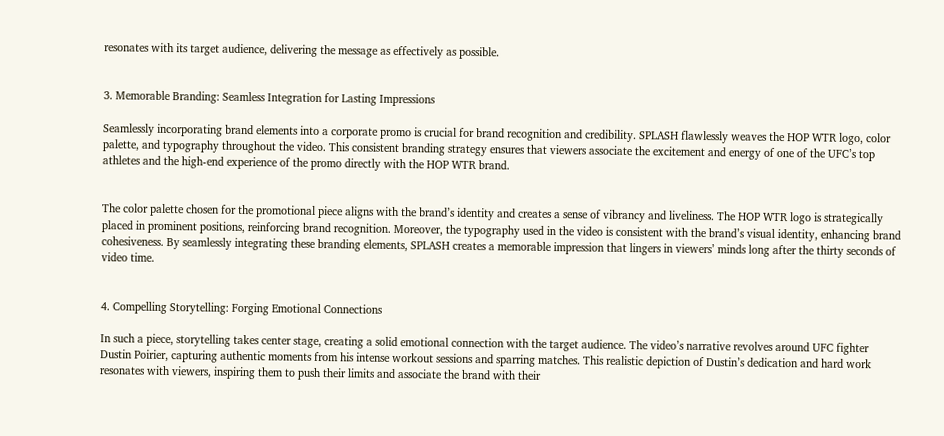resonates with its target audience, delivering the message as effectively as possible.


3. Memorable Branding: Seamless Integration for Lasting Impressions

Seamlessly incorporating brand elements into a corporate promo is crucial for brand recognition and credibility. SPLASH flawlessly weaves the HOP WTR logo, color palette, and typography throughout the video. This consistent branding strategy ensures that viewers associate the excitement and energy of one of the UFC’s top athletes and the high-end experience of the promo directly with the HOP WTR brand.


The color palette chosen for the promotional piece aligns with the brand’s identity and creates a sense of vibrancy and liveliness. The HOP WTR logo is strategically placed in prominent positions, reinforcing brand recognition. Moreover, the typography used in the video is consistent with the brand’s visual identity, enhancing brand cohesiveness. By seamlessly integrating these branding elements, SPLASH creates a memorable impression that lingers in viewers’ minds long after the thirty seconds of video time.


4. Compelling Storytelling: Forging Emotional Connections

In such a piece, storytelling takes center stage, creating a solid emotional connection with the target audience. The video’s narrative revolves around UFC fighter Dustin Poirier, capturing authentic moments from his intense workout sessions and sparring matches. This realistic depiction of Dustin’s dedication and hard work resonates with viewers, inspiring them to push their limits and associate the brand with their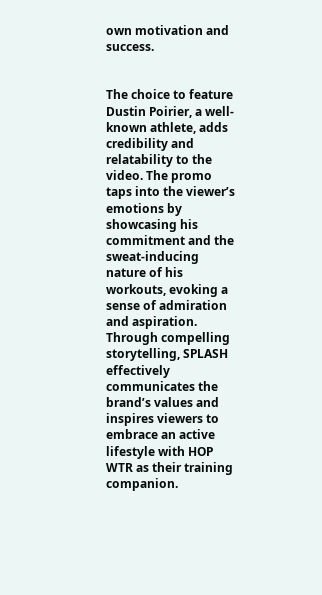own motivation and success.


The choice to feature Dustin Poirier, a well-known athlete, adds credibility and relatability to the video. The promo taps into the viewer’s emotions by showcasing his commitment and the sweat-inducing nature of his workouts, evoking a sense of admiration and aspiration. Through compelling storytelling, SPLASH effectively communicates the brand’s values and inspires viewers to embrace an active lifestyle with HOP WTR as their training companion.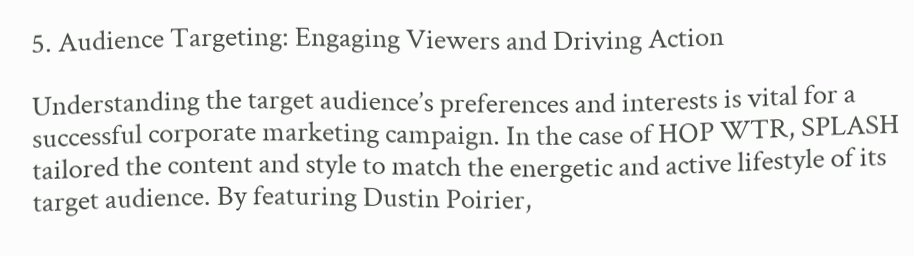5. Audience Targeting: Engaging Viewers and Driving Action

Understanding the target audience’s preferences and interests is vital for a successful corporate marketing campaign. In the case of HOP WTR, SPLASH tailored the content and style to match the energetic and active lifestyle of its target audience. By featuring Dustin Poirier,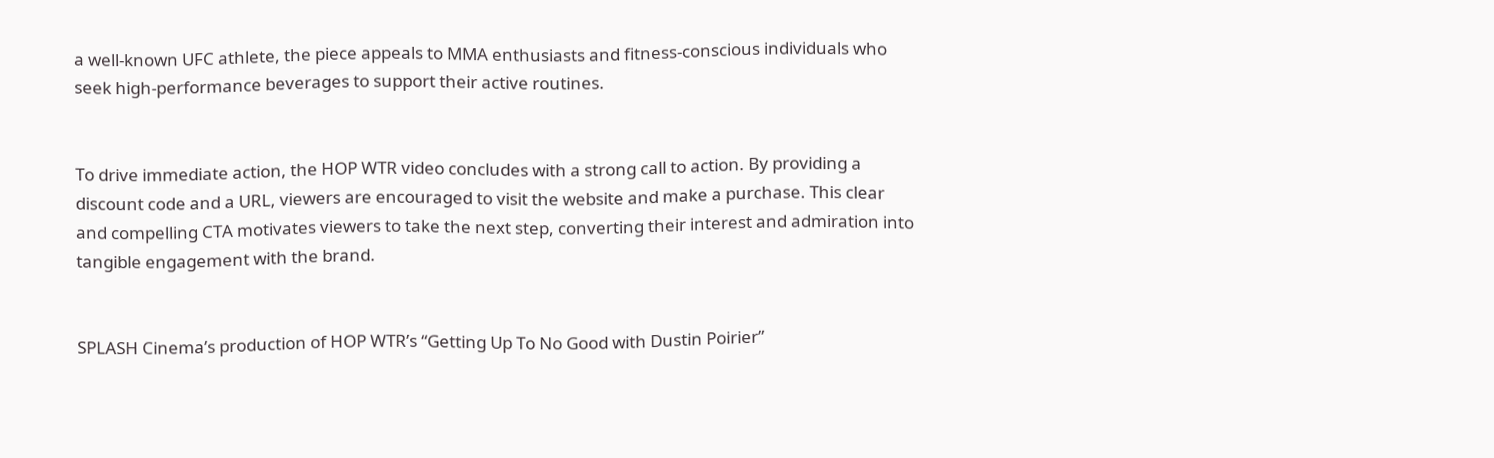a well-known UFC athlete, the piece appeals to MMA enthusiasts and fitness-conscious individuals who seek high-performance beverages to support their active routines.


To drive immediate action, the HOP WTR video concludes with a strong call to action. By providing a discount code and a URL, viewers are encouraged to visit the website and make a purchase. This clear and compelling CTA motivates viewers to take the next step, converting their interest and admiration into tangible engagement with the brand.


SPLASH Cinema’s production of HOP WTR’s “Getting Up To No Good with Dustin Poirier”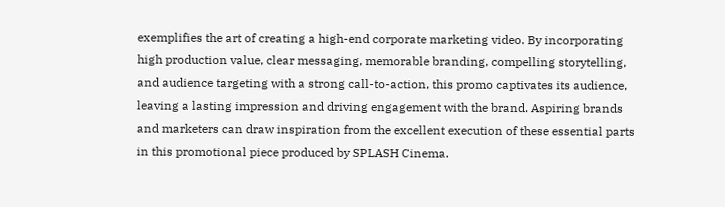exemplifies the art of creating a high-end corporate marketing video. By incorporating high production value, clear messaging, memorable branding, compelling storytelling, and audience targeting with a strong call-to-action, this promo captivates its audience, leaving a lasting impression and driving engagement with the brand. Aspiring brands and marketers can draw inspiration from the excellent execution of these essential parts in this promotional piece produced by SPLASH Cinema.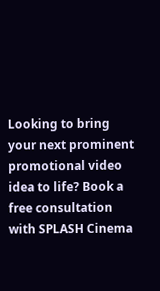Looking to bring your next prominent promotional video idea to life? Book a free consultation with SPLASH Cinema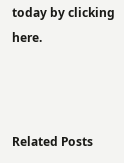today by clicking here.



Related Posts